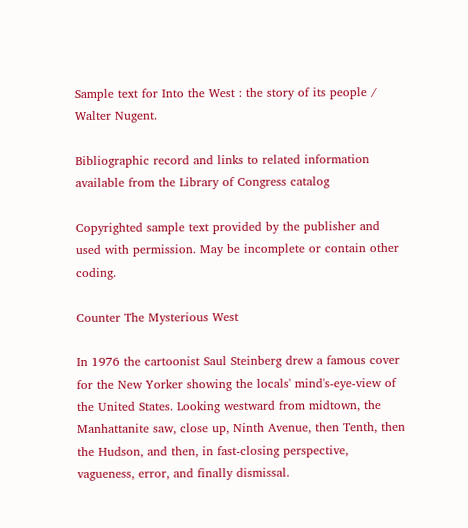Sample text for Into the West : the story of its people / Walter Nugent.

Bibliographic record and links to related information available from the Library of Congress catalog

Copyrighted sample text provided by the publisher and used with permission. May be incomplete or contain other coding.

Counter The Mysterious West

In 1976 the cartoonist Saul Steinberg drew a famous cover for the New Yorker showing the locals' mind's-eye-view of the United States. Looking westward from midtown, the Manhattanite saw, close up, Ninth Avenue, then Tenth, then the Hudson, and then, in fast-closing perspective, vagueness, error, and finally dismissal.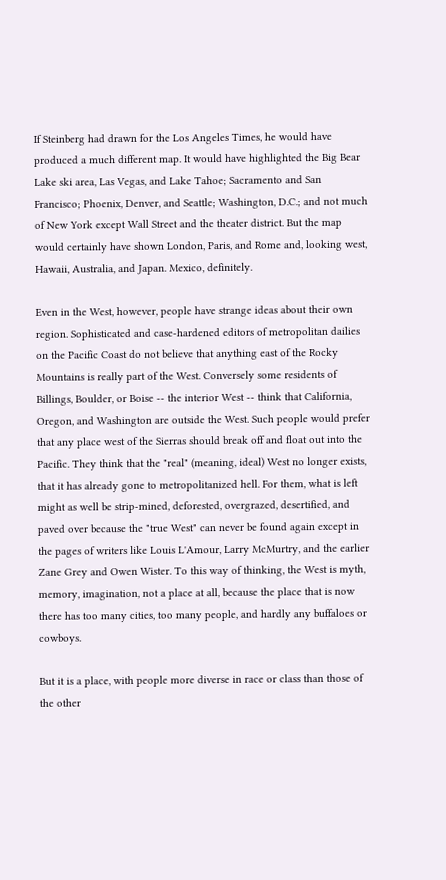If Steinberg had drawn for the Los Angeles Times, he would have produced a much different map. It would have highlighted the Big Bear Lake ski area, Las Vegas, and Lake Tahoe; Sacramento and San Francisco; Phoenix, Denver, and Seattle; Washington, D.C.; and not much of New York except Wall Street and the theater district. But the map would certainly have shown London, Paris, and Rome and, looking west, Hawaii, Australia, and Japan. Mexico, definitely.

Even in the West, however, people have strange ideas about their own region. Sophisticated and case-hardened editors of metropolitan dailies on the Pacific Coast do not believe that anything east of the Rocky Mountains is really part of the West. Conversely some residents of Billings, Boulder, or Boise -- the interior West -- think that California, Oregon, and Washington are outside the West. Such people would prefer that any place west of the Sierras should break off and float out into the Pacific. They think that the "real" (meaning, ideal) West no longer exists, that it has already gone to metropolitanized hell. For them, what is left might as well be strip-mined, deforested, overgrazed, desertified, and paved over because the "true West" can never be found again except in the pages of writers like Louis L'Amour, Larry McMurtry, and the earlier Zane Grey and Owen Wister. To this way of thinking, the West is myth, memory, imagination, not a place at all, because the place that is now there has too many cities, too many people, and hardly any buffaloes or cowboys.

But it is a place, with people more diverse in race or class than those of the other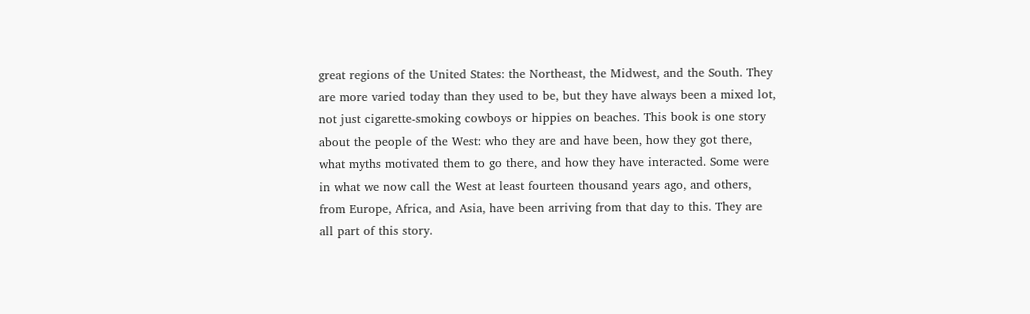great regions of the United States: the Northeast, the Midwest, and the South. They are more varied today than they used to be, but they have always been a mixed lot, not just cigarette-smoking cowboys or hippies on beaches. This book is one story about the people of the West: who they are and have been, how they got there, what myths motivated them to go there, and how they have interacted. Some were in what we now call the West at least fourteen thousand years ago, and others, from Europe, Africa, and Asia, have been arriving from that day to this. They are all part of this story.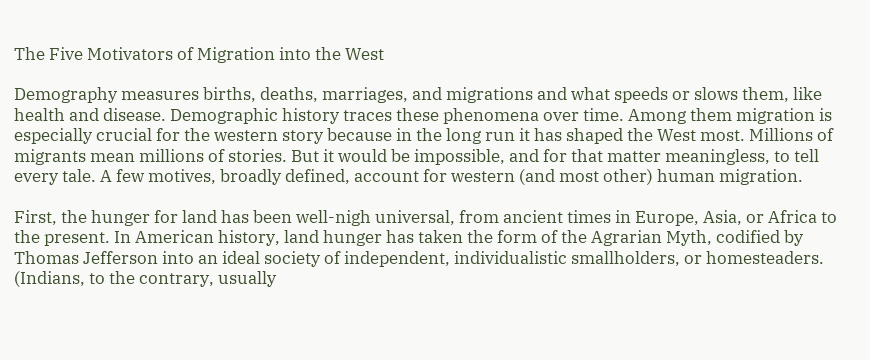The Five Motivators of Migration into the West

Demography measures births, deaths, marriages, and migrations and what speeds or slows them, like health and disease. Demographic history traces these phenomena over time. Among them migration is especially crucial for the western story because in the long run it has shaped the West most. Millions of migrants mean millions of stories. But it would be impossible, and for that matter meaningless, to tell every tale. A few motives, broadly defined, account for western (and most other) human migration.

First, the hunger for land has been well-nigh universal, from ancient times in Europe, Asia, or Africa to the present. In American history, land hunger has taken the form of the Agrarian Myth, codified by Thomas Jefferson into an ideal society of independent, individualistic smallholders, or homesteaders. (Indians, to the contrary, usually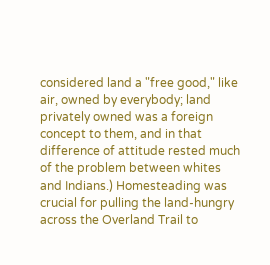considered land a "free good," like air, owned by everybody; land privately owned was a foreign concept to them, and in that difference of attitude rested much of the problem between whites and Indians.) Homesteading was crucial for pulling the land-hungry across the Overland Trail to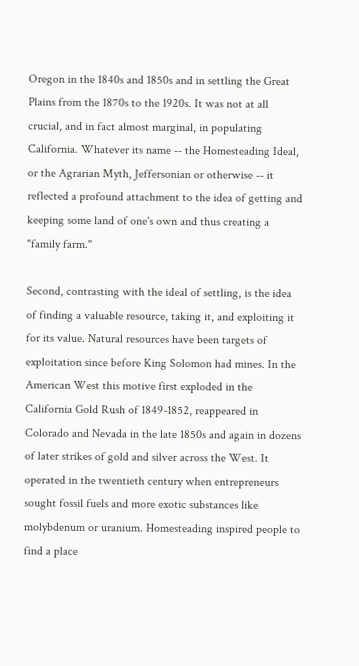Oregon in the 1840s and 1850s and in settling the Great Plains from the 1870s to the 1920s. It was not at all crucial, and in fact almost marginal, in populating California. Whatever its name -- the Homesteading Ideal, or the Agrarian Myth, Jeffersonian or otherwise -- it reflected a profound attachment to the idea of getting and keeping some land of one's own and thus creating a "family farm."

Second, contrasting with the ideal of settling, is the idea of finding a valuable resource, taking it, and exploiting it for its value. Natural resources have been targets of exploitation since before King Solomon had mines. In the American West this motive first exploded in the California Gold Rush of 1849-1852, reappeared in Colorado and Nevada in the late 1850s and again in dozens of later strikes of gold and silver across the West. It operated in the twentieth century when entrepreneurs sought fossil fuels and more exotic substances like molybdenum or uranium. Homesteading inspired people to find a place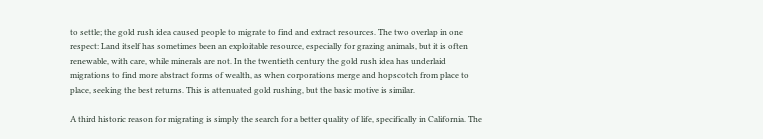to settle; the gold rush idea caused people to migrate to find and extract resources. The two overlap in one respect: Land itself has sometimes been an exploitable resource, especially for grazing animals, but it is often renewable, with care, while minerals are not. In the twentieth century the gold rush idea has underlaid migrations to find more abstract forms of wealth, as when corporations merge and hopscotch from place to place, seeking the best returns. This is attenuated gold rushing, but the basic motive is similar.

A third historic reason for migrating is simply the search for a better quality of life, specifically in California. The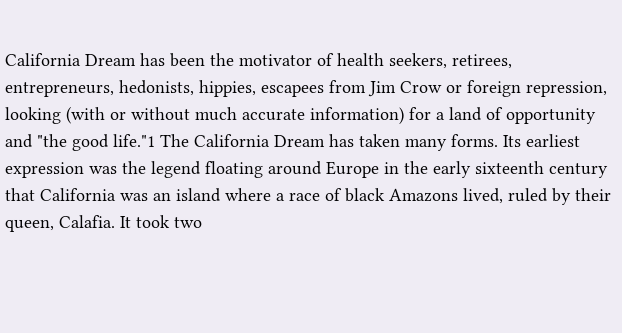California Dream has been the motivator of health seekers, retirees, entrepreneurs, hedonists, hippies, escapees from Jim Crow or foreign repression, looking (with or without much accurate information) for a land of opportunity and "the good life."1 The California Dream has taken many forms. Its earliest expression was the legend floating around Europe in the early sixteenth century that California was an island where a race of black Amazons lived, ruled by their queen, Calafia. It took two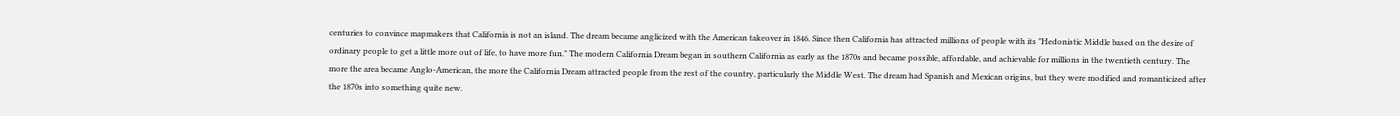centuries to convince mapmakers that California is not an island. The dream became anglicized with the American takeover in 1846. Since then California has attracted millions of people with its "Hedonistic Middle based on the desire of ordinary people to get a little more out of life, to have more fun." The modern California Dream began in southern California as early as the 1870s and became possible, affordable, and achievable for millions in the twentieth century. The more the area became Anglo-American, the more the California Dream attracted people from the rest of the country, particularly the Middle West. The dream had Spanish and Mexican origins, but they were modified and romanticized after the 1870s into something quite new.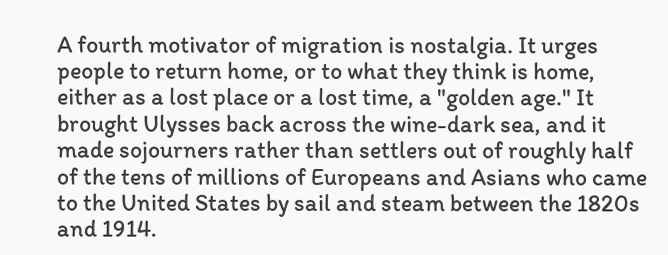A fourth motivator of migration is nostalgia. It urges people to return home, or to what they think is home, either as a lost place or a lost time, a "golden age." It brought Ulysses back across the wine-dark sea, and it made sojourners rather than settlers out of roughly half of the tens of millions of Europeans and Asians who came to the United States by sail and steam between the 1820s and 1914.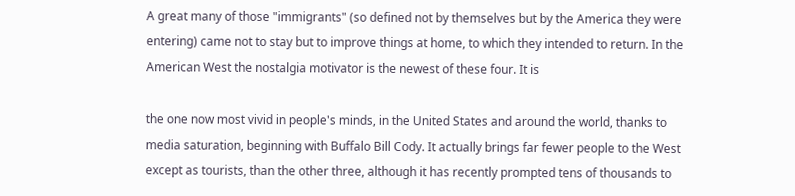A great many of those "immigrants" (so defined not by themselves but by the America they were entering) came not to stay but to improve things at home, to which they intended to return. In the American West the nostalgia motivator is the newest of these four. It is

the one now most vivid in people's minds, in the United States and around the world, thanks to media saturation, beginning with Buffalo Bill Cody. It actually brings far fewer people to the West except as tourists, than the other three, although it has recently prompted tens of thousands to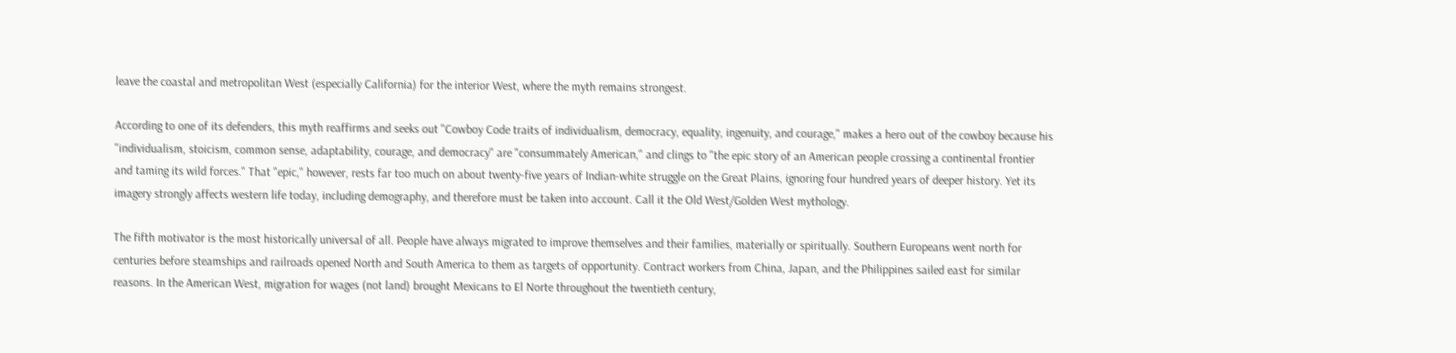leave the coastal and metropolitan West (especially California) for the interior West, where the myth remains strongest.

According to one of its defenders, this myth reaffirms and seeks out "Cowboy Code traits of individualism, democracy, equality, ingenuity, and courage," makes a hero out of the cowboy because his "individualism, stoicism, common sense, adaptability, courage, and democracy" are "consummately American," and clings to "the epic story of an American people crossing a continental frontier and taming its wild forces." That "epic," however, rests far too much on about twenty-five years of Indian-white struggle on the Great Plains, ignoring four hundred years of deeper history. Yet its imagery strongly affects western life today, including demography, and therefore must be taken into account. Call it the Old West/Golden West mythology.

The fifth motivator is the most historically universal of all. People have always migrated to improve themselves and their families, materially or spiritually. Southern Europeans went north for centuries before steamships and railroads opened North and South America to them as targets of opportunity. Contract workers from China, Japan, and the Philippines sailed east for similar reasons. In the American West, migration for wages (not land) brought Mexicans to El Norte throughout the twentieth century,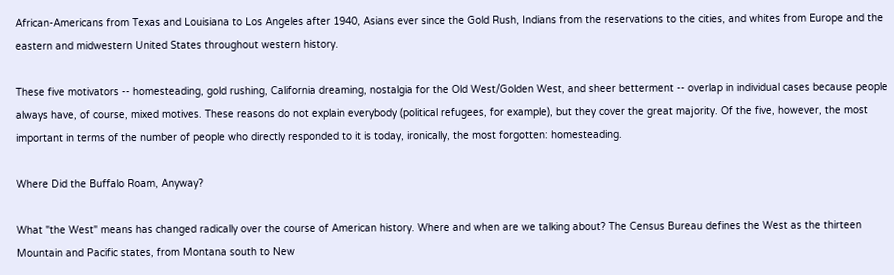African-Americans from Texas and Louisiana to Los Angeles after 1940, Asians ever since the Gold Rush, Indians from the reservations to the cities, and whites from Europe and the eastern and midwestern United States throughout western history.

These five motivators -- homesteading, gold rushing, California dreaming, nostalgia for the Old West/Golden West, and sheer betterment -- overlap in individual cases because people always have, of course, mixed motives. These reasons do not explain everybody (political refugees, for example), but they cover the great majority. Of the five, however, the most important in terms of the number of people who directly responded to it is today, ironically, the most forgotten: homesteading.

Where Did the Buffalo Roam, Anyway?

What "the West" means has changed radically over the course of American history. Where and when are we talking about? The Census Bureau defines the West as the thirteen Mountain and Pacific states, from Montana south to New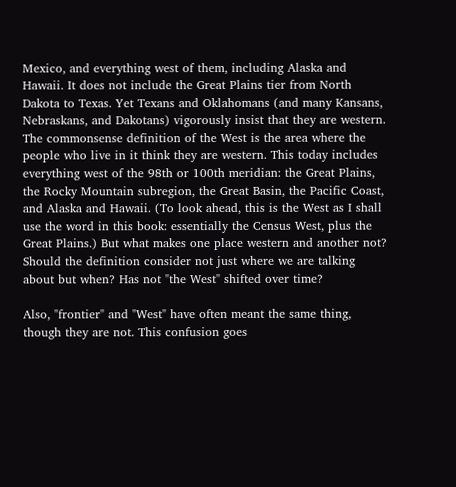Mexico, and everything west of them, including Alaska and Hawaii. It does not include the Great Plains tier from North Dakota to Texas. Yet Texans and Oklahomans (and many Kansans, Nebraskans, and Dakotans) vigorously insist that they are western. The commonsense definition of the West is the area where the people who live in it think they are western. This today includes everything west of the 98th or 100th meridian: the Great Plains, the Rocky Mountain subregion, the Great Basin, the Pacific Coast, and Alaska and Hawaii. (To look ahead, this is the West as I shall use the word in this book: essentially the Census West, plus the Great Plains.) But what makes one place western and another not? Should the definition consider not just where we are talking about but when? Has not "the West" shifted over time?

Also, "frontier" and "West" have often meant the same thing, though they are not. This confusion goes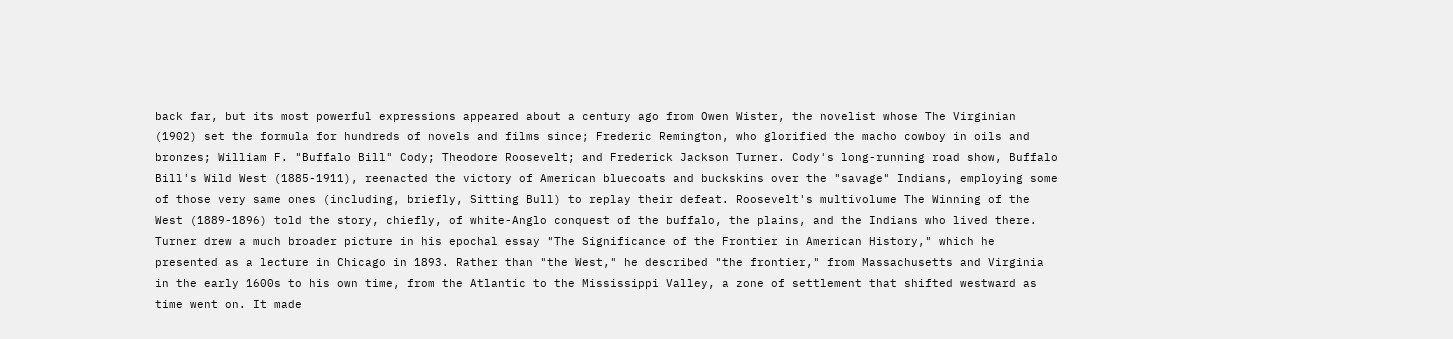back far, but its most powerful expressions appeared about a century ago from Owen Wister, the novelist whose The Virginian (1902) set the formula for hundreds of novels and films since; Frederic Remington, who glorified the macho cowboy in oils and bronzes; William F. "Buffalo Bill" Cody; Theodore Roosevelt; and Frederick Jackson Turner. Cody's long-running road show, Buffalo Bill's Wild West (1885-1911), reenacted the victory of American bluecoats and buckskins over the "savage" Indians, employing some of those very same ones (including, briefly, Sitting Bull) to replay their defeat. Roosevelt's multivolume The Winning of the West (1889-1896) told the story, chiefly, of white-Anglo conquest of the buffalo, the plains, and the Indians who lived there. Turner drew a much broader picture in his epochal essay "The Significance of the Frontier in American History," which he presented as a lecture in Chicago in 1893. Rather than "the West," he described "the frontier," from Massachusetts and Virginia in the early 1600s to his own time, from the Atlantic to the Mississippi Valley, a zone of settlement that shifted westward as time went on. It made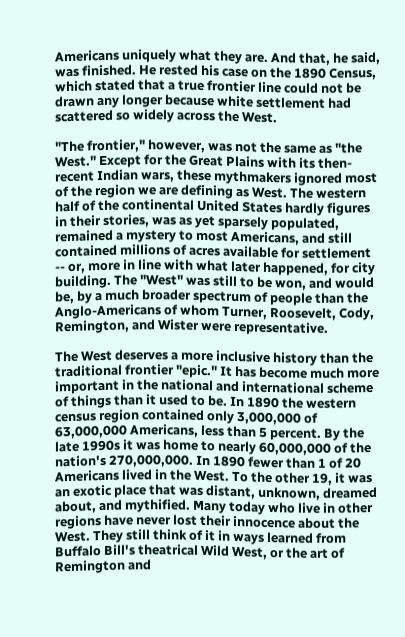Americans uniquely what they are. And that, he said, was finished. He rested his case on the 1890 Census, which stated that a true frontier line could not be drawn any longer because white settlement had scattered so widely across the West.

"The frontier," however, was not the same as "the West." Except for the Great Plains with its then-recent Indian wars, these mythmakers ignored most of the region we are defining as West. The western half of the continental United States hardly figures in their stories, was as yet sparsely populated, remained a mystery to most Americans, and still contained millions of acres available for settlement -- or, more in line with what later happened, for city building. The "West" was still to be won, and would be, by a much broader spectrum of people than the Anglo-Americans of whom Turner, Roosevelt, Cody, Remington, and Wister were representative.

The West deserves a more inclusive history than the traditional frontier "epic." It has become much more important in the national and international scheme of things than it used to be. In 1890 the western census region contained only 3,000,000 of 63,000,000 Americans, less than 5 percent. By the late 1990s it was home to nearly 60,000,000 of the nation's 270,000,000. In 1890 fewer than 1 of 20 Americans lived in the West. To the other 19, it was an exotic place that was distant, unknown, dreamed about, and mythified. Many today who live in other regions have never lost their innocence about the West. They still think of it in ways learned from Buffalo Bill's theatrical Wild West, or the art of Remington and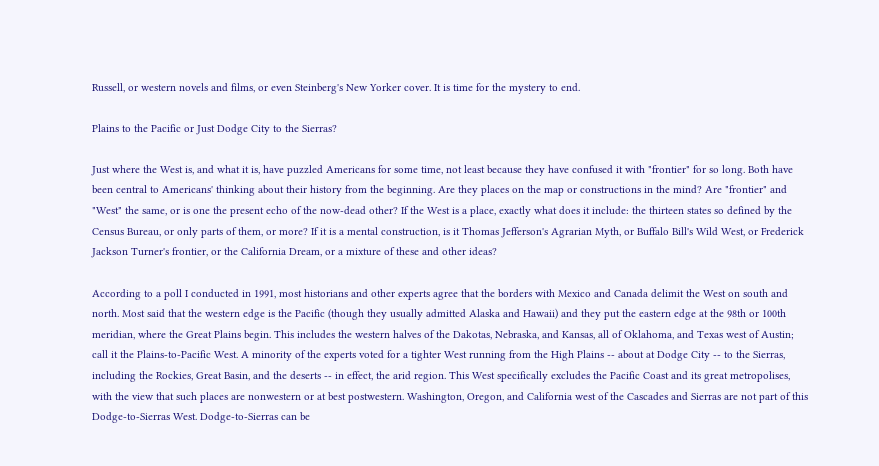Russell, or western novels and films, or even Steinberg's New Yorker cover. It is time for the mystery to end.

Plains to the Pacific or Just Dodge City to the Sierras?

Just where the West is, and what it is, have puzzled Americans for some time, not least because they have confused it with "frontier" for so long. Both have been central to Americans' thinking about their history from the beginning. Are they places on the map or constructions in the mind? Are "frontier" and "West" the same, or is one the present echo of the now-dead other? If the West is a place, exactly what does it include: the thirteen states so defined by the Census Bureau, or only parts of them, or more? If it is a mental construction, is it Thomas Jefferson's Agrarian Myth, or Buffalo Bill's Wild West, or Frederick Jackson Turner's frontier, or the California Dream, or a mixture of these and other ideas?

According to a poll I conducted in 1991, most historians and other experts agree that the borders with Mexico and Canada delimit the West on south and north. Most said that the western edge is the Pacific (though they usually admitted Alaska and Hawaii) and they put the eastern edge at the 98th or 100th meridian, where the Great Plains begin. This includes the western halves of the Dakotas, Nebraska, and Kansas, all of Oklahoma, and Texas west of Austin; call it the Plains-to-Pacific West. A minority of the experts voted for a tighter West running from the High Plains -- about at Dodge City -- to the Sierras, including the Rockies, Great Basin, and the deserts -- in effect, the arid region. This West specifically excludes the Pacific Coast and its great metropolises, with the view that such places are nonwestern or at best postwestern. Washington, Oregon, and California west of the Cascades and Sierras are not part of this Dodge-to-Sierras West. Dodge-to-Sierras can be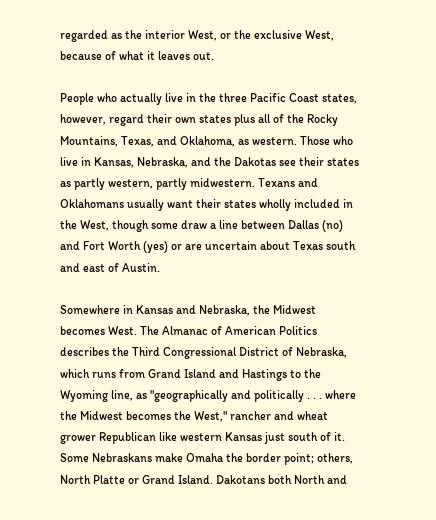regarded as the interior West, or the exclusive West, because of what it leaves out.

People who actually live in the three Pacific Coast states, however, regard their own states plus all of the Rocky Mountains, Texas, and Oklahoma, as western. Those who live in Kansas, Nebraska, and the Dakotas see their states as partly western, partly midwestern. Texans and Oklahomans usually want their states wholly included in the West, though some draw a line between Dallas (no) and Fort Worth (yes) or are uncertain about Texas south and east of Austin.

Somewhere in Kansas and Nebraska, the Midwest becomes West. The Almanac of American Politics describes the Third Congressional District of Nebraska, which runs from Grand Island and Hastings to the Wyoming line, as "geographically and politically . . . where the Midwest becomes the West," rancher and wheat grower Republican like western Kansas just south of it. Some Nebraskans make Omaha the border point; others, North Platte or Grand Island. Dakotans both North and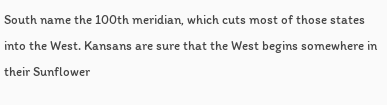South name the 100th meridian, which cuts most of those states into the West. Kansans are sure that the West begins somewhere in their Sunflower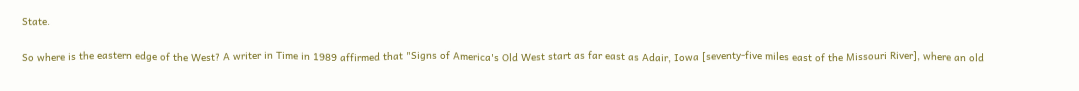State.

So where is the eastern edge of the West? A writer in Time in 1989 affirmed that "Signs of America's Old West start as far east as Adair, Iowa [seventy-five miles east of the Missouri River], where an old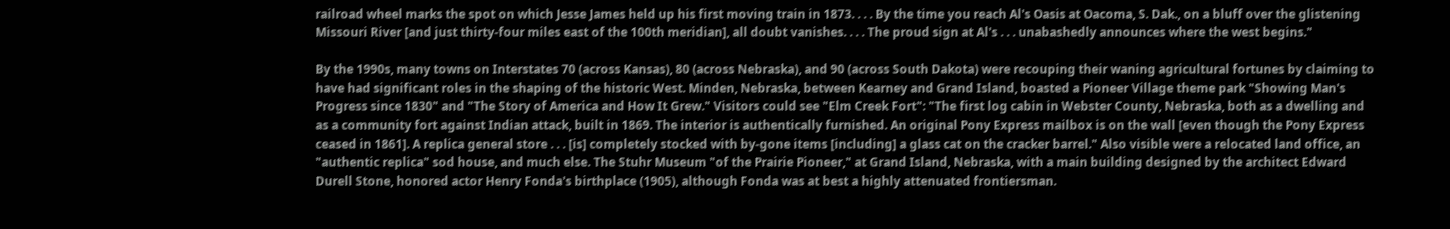railroad wheel marks the spot on which Jesse James held up his first moving train in 1873. . . . By the time you reach Al's Oasis at Oacoma, S. Dak., on a bluff over the glistening Missouri River [and just thirty-four miles east of the 100th meridian], all doubt vanishes. . . . The proud sign at Al's . . . unabashedly announces where the west begins."

By the 1990s, many towns on Interstates 70 (across Kansas), 80 (across Nebraska), and 90 (across South Dakota) were recouping their waning agricultural fortunes by claiming to have had significant roles in the shaping of the historic West. Minden, Nebraska, between Kearney and Grand Island, boasted a Pioneer Village theme park "Showing Man's Progress since 1830" and "The Story of America and How It Grew." Visitors could see "Elm Creek Fort": "The first log cabin in Webster County, Nebraska, both as a dwelling and as a community fort against Indian attack, built in 1869. The interior is authentically furnished. An original Pony Express mailbox is on the wall [even though the Pony Express ceased in 1861]. A replica general store . . . [is] completely stocked with by-gone items [including] a glass cat on the cracker barrel." Also visible were a relocated land office, an "authentic replica" sod house, and much else. The Stuhr Museum "of the Prairie Pioneer," at Grand Island, Nebraska, with a main building designed by the architect Edward Durell Stone, honored actor Henry Fonda's birthplace (1905), although Fonda was at best a highly attenuated frontiersman.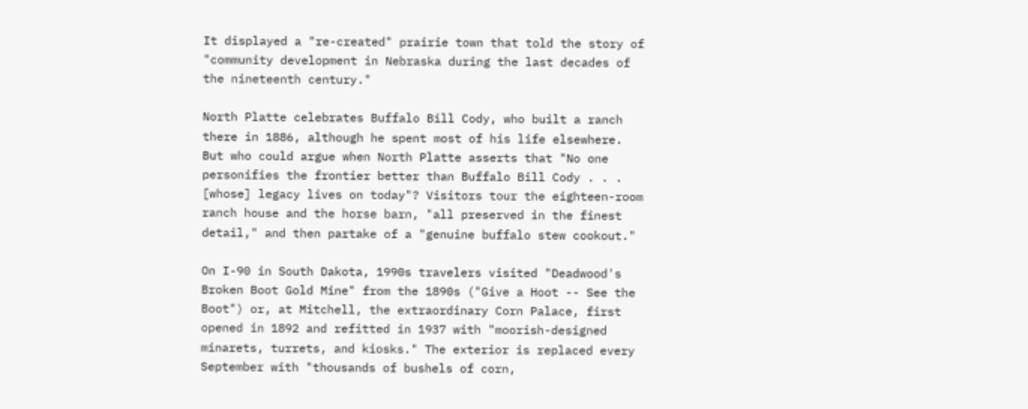It displayed a "re-created" prairie town that told the story of "community development in Nebraska during the last decades of the nineteenth century."

North Platte celebrates Buffalo Bill Cody, who built a ranch there in 1886, although he spent most of his life elsewhere. But who could argue when North Platte asserts that "No one personifies the frontier better than Buffalo Bill Cody . . . [whose] legacy lives on today"? Visitors tour the eighteen-room ranch house and the horse barn, "all preserved in the finest detail," and then partake of a "genuine buffalo stew cookout."

On I-90 in South Dakota, 1990s travelers visited "Deadwood's Broken Boot Gold Mine" from the 1890s ("Give a Hoot -- See the Boot") or, at Mitchell, the extraordinary Corn Palace, first opened in 1892 and refitted in 1937 with "moorish-designed minarets, turrets, and kiosks." The exterior is replaced every September with "thousands of bushels of corn,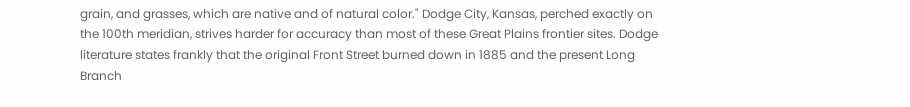grain, and grasses, which are native and of natural color." Dodge City, Kansas, perched exactly on the 100th meridian, strives harder for accuracy than most of these Great Plains frontier sites. Dodge literature states frankly that the original Front Street burned down in 1885 and the present Long Branch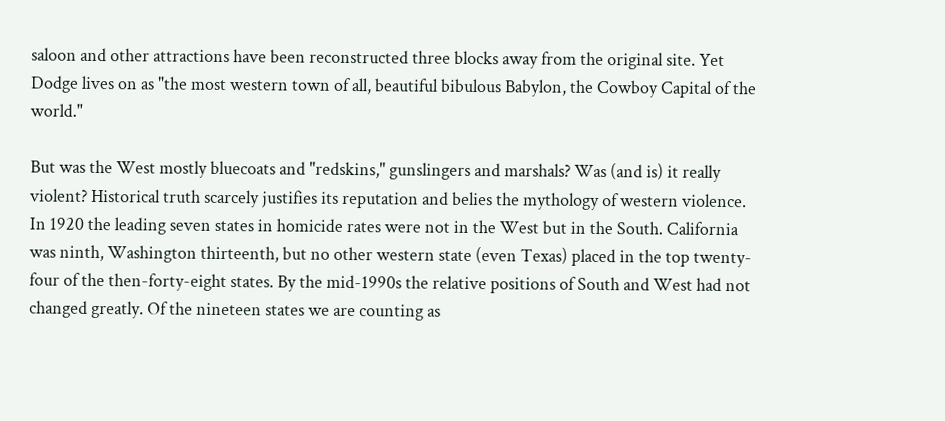saloon and other attractions have been reconstructed three blocks away from the original site. Yet Dodge lives on as "the most western town of all, beautiful bibulous Babylon, the Cowboy Capital of the world."

But was the West mostly bluecoats and "redskins," gunslingers and marshals? Was (and is) it really violent? Historical truth scarcely justifies its reputation and belies the mythology of western violence. In 1920 the leading seven states in homicide rates were not in the West but in the South. California was ninth, Washington thirteenth, but no other western state (even Texas) placed in the top twenty-four of the then-forty-eight states. By the mid-1990s the relative positions of South and West had not changed greatly. Of the nineteen states we are counting as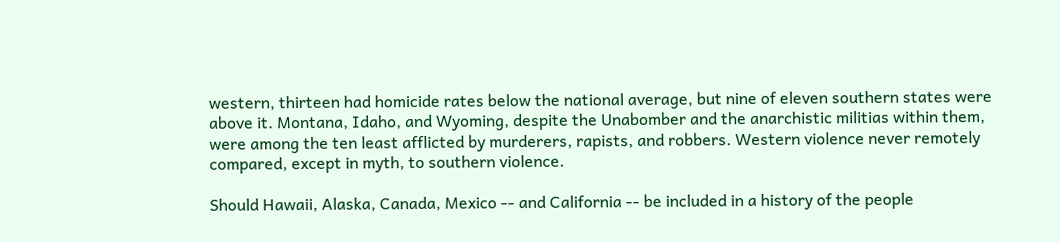western, thirteen had homicide rates below the national average, but nine of eleven southern states were above it. Montana, Idaho, and Wyoming, despite the Unabomber and the anarchistic militias within them, were among the ten least afflicted by murderers, rapists, and robbers. Western violence never remotely compared, except in myth, to southern violence.

Should Hawaii, Alaska, Canada, Mexico -- and California -- be included in a history of the people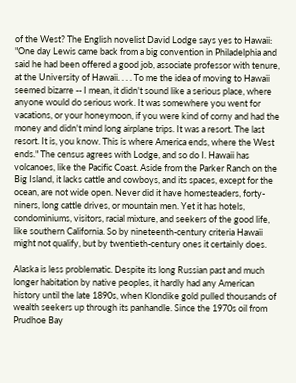of the West? The English novelist David Lodge says yes to Hawaii: "One day Lewis came back from a big convention in Philadelphia and said he had been offered a good job, associate professor with tenure, at the University of Hawaii. . . . To me the idea of moving to Hawaii seemed bizarre -- I mean, it didn't sound like a serious place, where anyone would do serious work. It was somewhere you went for vacations, or your honeymoon, if you were kind of corny and had the money and didn't mind long airplane trips. It was a resort. The last resort. It is, you know. This is where America ends, where the West ends." The census agrees with Lodge, and so do I. Hawaii has volcanoes, like the Pacific Coast. Aside from the Parker Ranch on the Big Island, it lacks cattle and cowboys, and its spaces, except for the ocean, are not wide open. Never did it have homesteaders, forty-niners, long cattle drives, or mountain men. Yet it has hotels, condominiums, visitors, racial mixture, and seekers of the good life, like southern California. So by nineteenth-century criteria Hawaii might not qualify, but by twentieth-century ones it certainly does.

Alaska is less problematic. Despite its long Russian past and much longer habitation by native peoples, it hardly had any American history until the late 1890s, when Klondike gold pulled thousands of wealth seekers up through its panhandle. Since the 1970s oil from Prudhoe Bay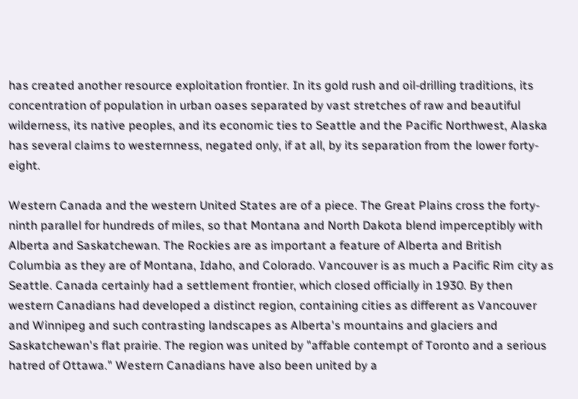has created another resource exploitation frontier. In its gold rush and oil-drilling traditions, its concentration of population in urban oases separated by vast stretches of raw and beautiful wilderness, its native peoples, and its economic ties to Seattle and the Pacific Northwest, Alaska has several claims to westernness, negated only, if at all, by its separation from the lower forty-eight.

Western Canada and the western United States are of a piece. The Great Plains cross the forty-ninth parallel for hundreds of miles, so that Montana and North Dakota blend imperceptibly with Alberta and Saskatchewan. The Rockies are as important a feature of Alberta and British Columbia as they are of Montana, Idaho, and Colorado. Vancouver is as much a Pacific Rim city as Seattle. Canada certainly had a settlement frontier, which closed officially in 1930. By then western Canadians had developed a distinct region, containing cities as different as Vancouver and Winnipeg and such contrasting landscapes as Alberta's mountains and glaciers and Saskatchewan's flat prairie. The region was united by "affable contempt of Toronto and a serious hatred of Ottawa." Western Canadians have also been united by a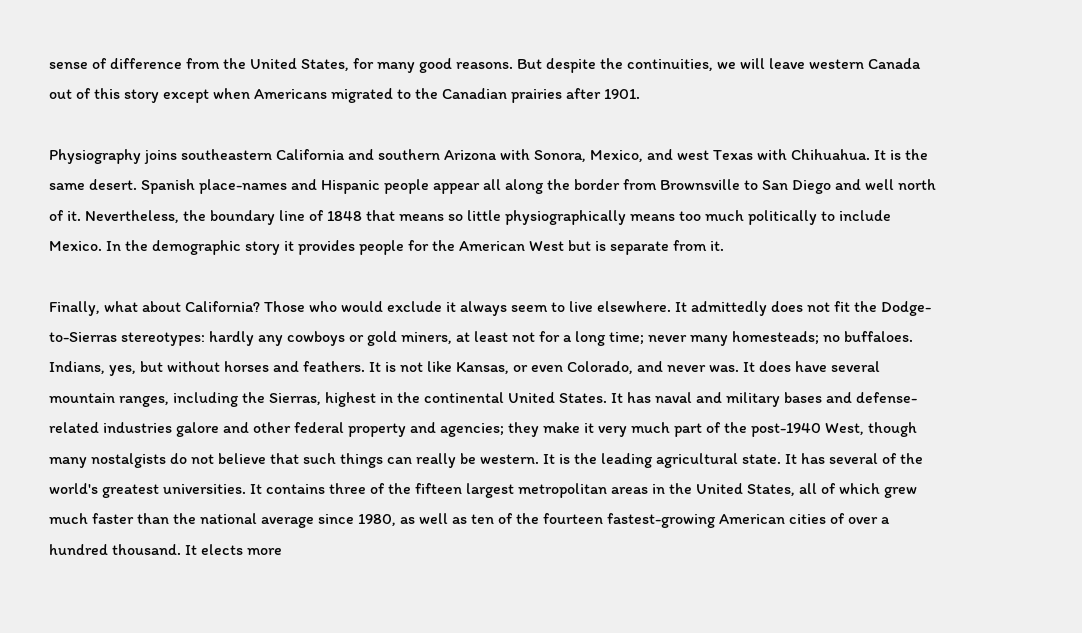sense of difference from the United States, for many good reasons. But despite the continuities, we will leave western Canada out of this story except when Americans migrated to the Canadian prairies after 1901.

Physiography joins southeastern California and southern Arizona with Sonora, Mexico, and west Texas with Chihuahua. It is the same desert. Spanish place-names and Hispanic people appear all along the border from Brownsville to San Diego and well north of it. Nevertheless, the boundary line of 1848 that means so little physiographically means too much politically to include Mexico. In the demographic story it provides people for the American West but is separate from it.

Finally, what about California? Those who would exclude it always seem to live elsewhere. It admittedly does not fit the Dodge-to-Sierras stereotypes: hardly any cowboys or gold miners, at least not for a long time; never many homesteads; no buffaloes. Indians, yes, but without horses and feathers. It is not like Kansas, or even Colorado, and never was. It does have several mountain ranges, including the Sierras, highest in the continental United States. It has naval and military bases and defense-related industries galore and other federal property and agencies; they make it very much part of the post-1940 West, though many nostalgists do not believe that such things can really be western. It is the leading agricultural state. It has several of the world's greatest universities. It contains three of the fifteen largest metropolitan areas in the United States, all of which grew much faster than the national average since 1980, as well as ten of the fourteen fastest-growing American cities of over a hundred thousand. It elects more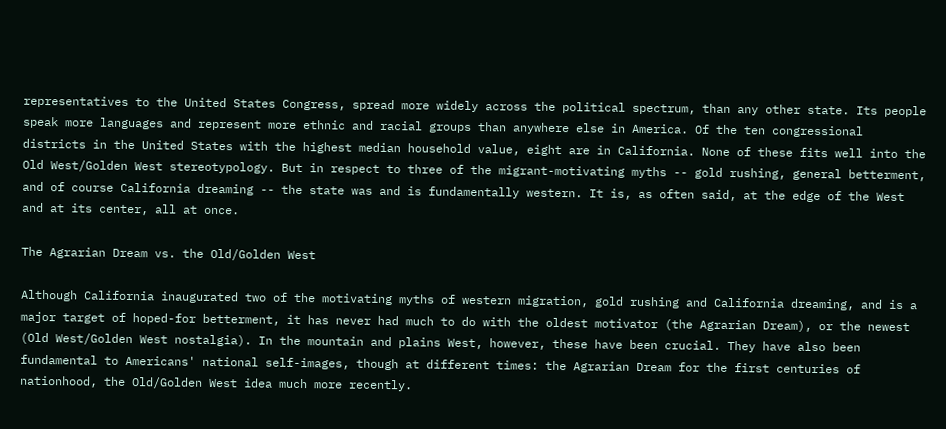representatives to the United States Congress, spread more widely across the political spectrum, than any other state. Its people speak more languages and represent more ethnic and racial groups than anywhere else in America. Of the ten congressional districts in the United States with the highest median household value, eight are in California. None of these fits well into the Old West/Golden West stereotypology. But in respect to three of the migrant-motivating myths -- gold rushing, general betterment, and of course California dreaming -- the state was and is fundamentally western. It is, as often said, at the edge of the West and at its center, all at once.

The Agrarian Dream vs. the Old/Golden West

Although California inaugurated two of the motivating myths of western migration, gold rushing and California dreaming, and is a major target of hoped-for betterment, it has never had much to do with the oldest motivator (the Agrarian Dream), or the newest (Old West/Golden West nostalgia). In the mountain and plains West, however, these have been crucial. They have also been fundamental to Americans' national self-images, though at different times: the Agrarian Dream for the first centuries of nationhood, the Old/Golden West idea much more recently.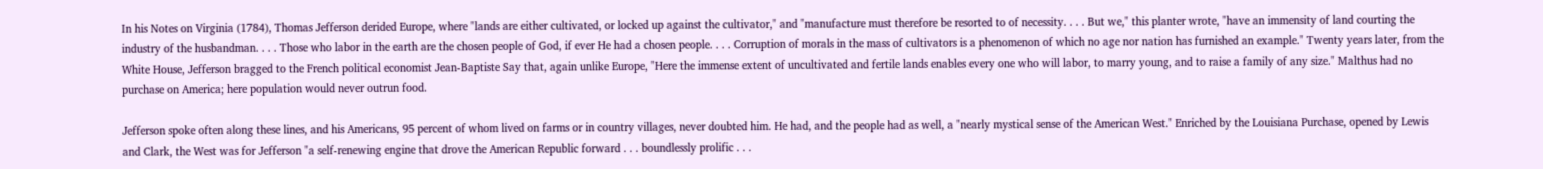In his Notes on Virginia (1784), Thomas Jefferson derided Europe, where "lands are either cultivated, or locked up against the cultivator," and "manufacture must therefore be resorted to of necessity. . . . But we," this planter wrote, "have an immensity of land courting the industry of the husbandman. . . . Those who labor in the earth are the chosen people of God, if ever He had a chosen people. . . . Corruption of morals in the mass of cultivators is a phenomenon of which no age nor nation has furnished an example." Twenty years later, from the White House, Jefferson bragged to the French political economist Jean-Baptiste Say that, again unlike Europe, "Here the immense extent of uncultivated and fertile lands enables every one who will labor, to marry young, and to raise a family of any size." Malthus had no purchase on America; here population would never outrun food.

Jefferson spoke often along these lines, and his Americans, 95 percent of whom lived on farms or in country villages, never doubted him. He had, and the people had as well, a "nearly mystical sense of the American West." Enriched by the Louisiana Purchase, opened by Lewis and Clark, the West was for Jefferson "a self-renewing engine that drove the American Republic forward . . . boundlessly prolific . . .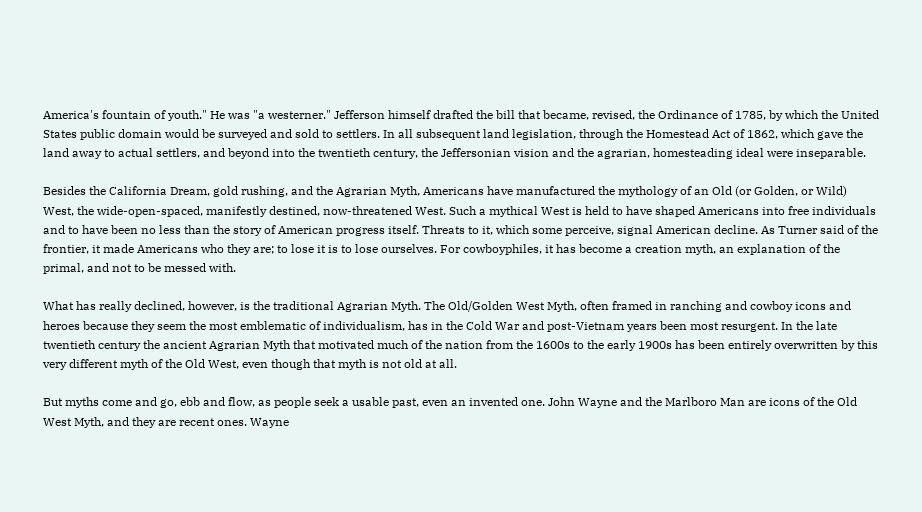America's fountain of youth." He was "a westerner." Jefferson himself drafted the bill that became, revised, the Ordinance of 1785, by which the United States public domain would be surveyed and sold to settlers. In all subsequent land legislation, through the Homestead Act of 1862, which gave the land away to actual settlers, and beyond into the twentieth century, the Jeffersonian vision and the agrarian, homesteading ideal were inseparable.

Besides the California Dream, gold rushing, and the Agrarian Myth, Americans have manufactured the mythology of an Old (or Golden, or Wild) West, the wide-open-spaced, manifestly destined, now-threatened West. Such a mythical West is held to have shaped Americans into free individuals and to have been no less than the story of American progress itself. Threats to it, which some perceive, signal American decline. As Turner said of the frontier, it made Americans who they are; to lose it is to lose ourselves. For cowboyphiles, it has become a creation myth, an explanation of the primal, and not to be messed with.

What has really declined, however, is the traditional Agrarian Myth. The Old/Golden West Myth, often framed in ranching and cowboy icons and heroes because they seem the most emblematic of individualism, has in the Cold War and post-Vietnam years been most resurgent. In the late twentieth century the ancient Agrarian Myth that motivated much of the nation from the 1600s to the early 1900s has been entirely overwritten by this very different myth of the Old West, even though that myth is not old at all.

But myths come and go, ebb and flow, as people seek a usable past, even an invented one. John Wayne and the Marlboro Man are icons of the Old West Myth, and they are recent ones. Wayne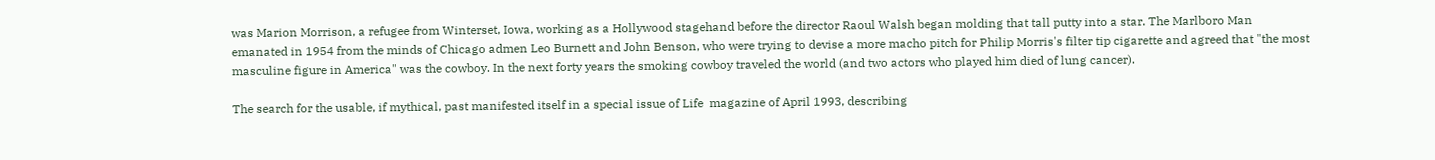was Marion Morrison, a refugee from Winterset, Iowa, working as a Hollywood stagehand before the director Raoul Walsh began molding that tall putty into a star. The Marlboro Man emanated in 1954 from the minds of Chicago admen Leo Burnett and John Benson, who were trying to devise a more macho pitch for Philip Morris's filter tip cigarette and agreed that "the most masculine figure in America" was the cowboy. In the next forty years the smoking cowboy traveled the world (and two actors who played him died of lung cancer).

The search for the usable, if mythical, past manifested itself in a special issue of Life  magazine of April 1993, describing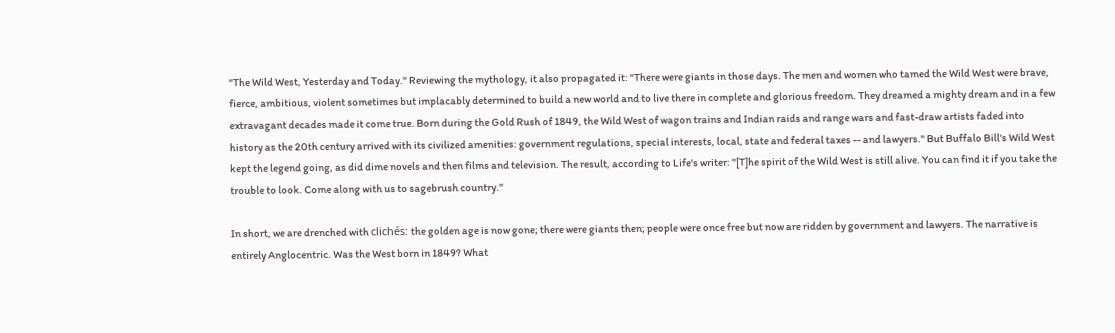"The Wild West, Yesterday and Today." Reviewing the mythology, it also propagated it: "There were giants in those days. The men and women who tamed the Wild West were brave, fierce, ambitious, violent sometimes but implacably determined to build a new world and to live there in complete and glorious freedom. They dreamed a mighty dream and in a few extravagant decades made it come true. Born during the Gold Rush of 1849, the Wild West of wagon trains and Indian raids and range wars and fast-draw artists faded into history as the 20th century arrived with its civilized amenities: government regulations, special interests, local, state and federal taxes -- and lawyers." But Buffalo Bill's Wild West kept the legend going, as did dime novels and then films and television. The result, according to Life's writer: "[T]he spirit of the Wild West is still alive. You can find it if you take the trouble to look. Come along with us to sagebrush country."

In short, we are drenched with clichés: the golden age is now gone; there were giants then; people were once free but now are ridden by government and lawyers. The narrative is entirely Anglocentric. Was the West born in 1849? What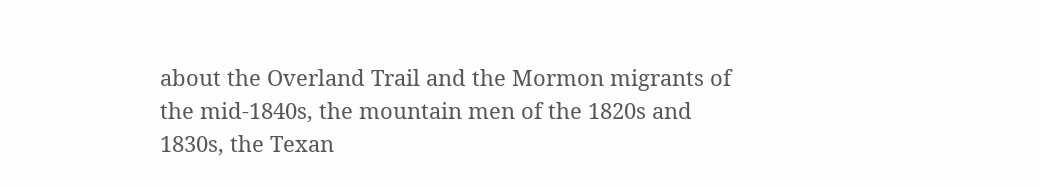about the Overland Trail and the Mormon migrants of the mid-1840s, the mountain men of the 1820s and 1830s, the Texan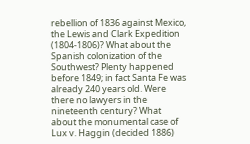rebellion of 1836 against Mexico, the Lewis and Clark Expedition (1804-1806)? What about the Spanish colonization of the Southwest? Plenty happened before 1849; in fact Santa Fe was already 240 years old. Were there no lawyers in the nineteenth century? What about the monumental case of Lux v. Haggin (decided 1886)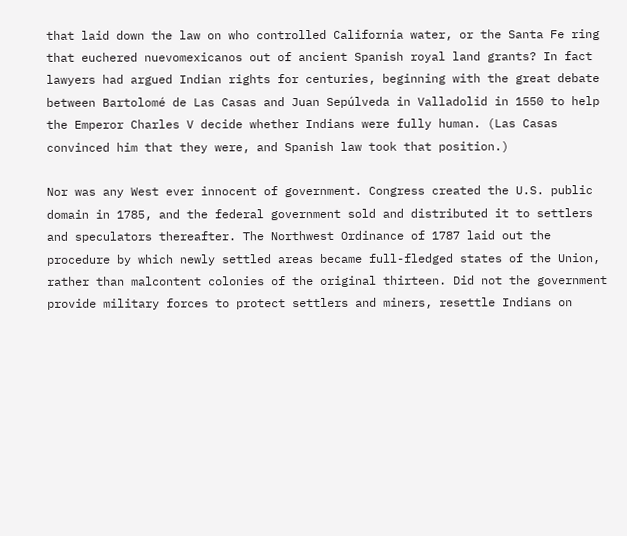that laid down the law on who controlled California water, or the Santa Fe ring that euchered nuevomexicanos out of ancient Spanish royal land grants? In fact lawyers had argued Indian rights for centuries, beginning with the great debate between Bartolomé de Las Casas and Juan Sepúlveda in Valladolid in 1550 to help the Emperor Charles V decide whether Indians were fully human. (Las Casas convinced him that they were, and Spanish law took that position.)

Nor was any West ever innocent of government. Congress created the U.S. public domain in 1785, and the federal government sold and distributed it to settlers and speculators thereafter. The Northwest Ordinance of 1787 laid out the procedure by which newly settled areas became full-fledged states of the Union, rather than malcontent colonies of the original thirteen. Did not the government provide military forces to protect settlers and miners, resettle Indians on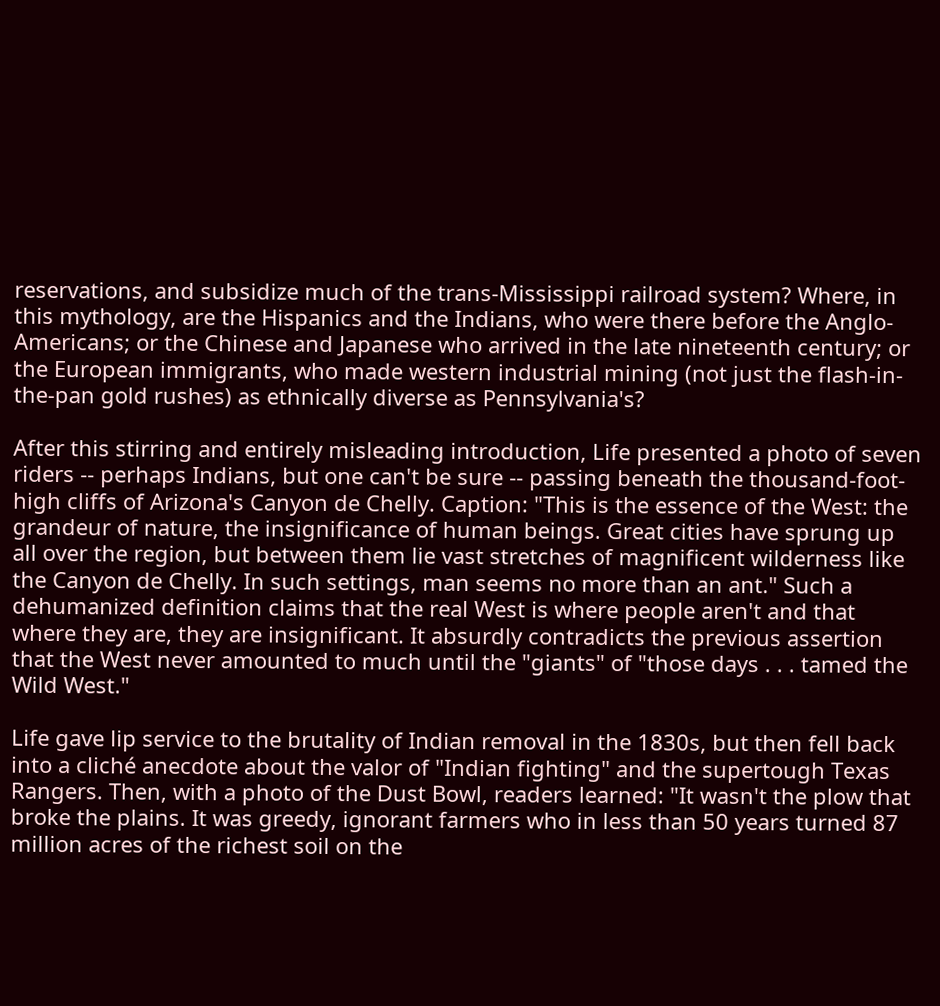reservations, and subsidize much of the trans-Mississippi railroad system? Where, in this mythology, are the Hispanics and the Indians, who were there before the Anglo-Americans; or the Chinese and Japanese who arrived in the late nineteenth century; or the European immigrants, who made western industrial mining (not just the flash-in-the-pan gold rushes) as ethnically diverse as Pennsylvania's?

After this stirring and entirely misleading introduction, Life presented a photo of seven riders -- perhaps Indians, but one can't be sure -- passing beneath the thousand-foot-high cliffs of Arizona's Canyon de Chelly. Caption: "This is the essence of the West: the grandeur of nature, the insignificance of human beings. Great cities have sprung up all over the region, but between them lie vast stretches of magnificent wilderness like the Canyon de Chelly. In such settings, man seems no more than an ant." Such a dehumanized definition claims that the real West is where people aren't and that where they are, they are insignificant. It absurdly contradicts the previous assertion that the West never amounted to much until the "giants" of "those days . . . tamed the Wild West."

Life gave lip service to the brutality of Indian removal in the 1830s, but then fell back into a cliché anecdote about the valor of "Indian fighting" and the supertough Texas Rangers. Then, with a photo of the Dust Bowl, readers learned: "It wasn't the plow that broke the plains. It was greedy, ignorant farmers who in less than 50 years turned 87 million acres of the richest soil on the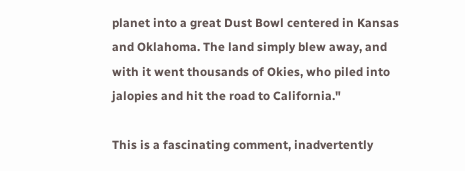planet into a great Dust Bowl centered in Kansas and Oklahoma. The land simply blew away, and with it went thousands of Okies, who piled into jalopies and hit the road to California."

This is a fascinating comment, inadvertently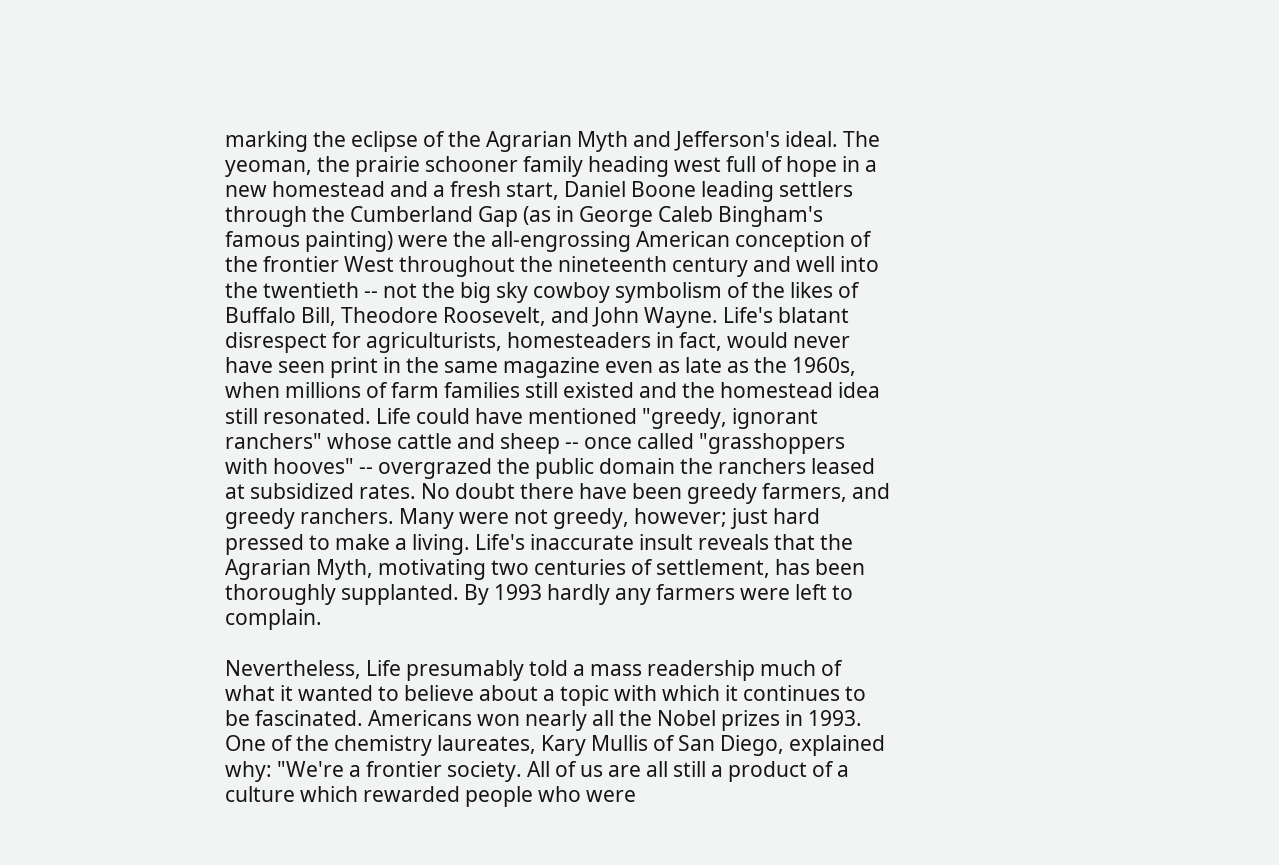marking the eclipse of the Agrarian Myth and Jefferson's ideal. The yeoman, the prairie schooner family heading west full of hope in a new homestead and a fresh start, Daniel Boone leading settlers through the Cumberland Gap (as in George Caleb Bingham's famous painting) were the all-engrossing American conception of the frontier West throughout the nineteenth century and well into the twentieth -- not the big sky cowboy symbolism of the likes of Buffalo Bill, Theodore Roosevelt, and John Wayne. Life's blatant disrespect for agriculturists, homesteaders in fact, would never have seen print in the same magazine even as late as the 1960s, when millions of farm families still existed and the homestead idea still resonated. Life could have mentioned "greedy, ignorant ranchers" whose cattle and sheep -- once called "grasshoppers with hooves" -- overgrazed the public domain the ranchers leased at subsidized rates. No doubt there have been greedy farmers, and greedy ranchers. Many were not greedy, however; just hard pressed to make a living. Life's inaccurate insult reveals that the Agrarian Myth, motivating two centuries of settlement, has been thoroughly supplanted. By 1993 hardly any farmers were left to complain.

Nevertheless, Life presumably told a mass readership much of what it wanted to believe about a topic with which it continues to be fascinated. Americans won nearly all the Nobel prizes in 1993. One of the chemistry laureates, Kary Mullis of San Diego, explained why: "We're a frontier society. All of us are all still a product of a culture which rewarded people who were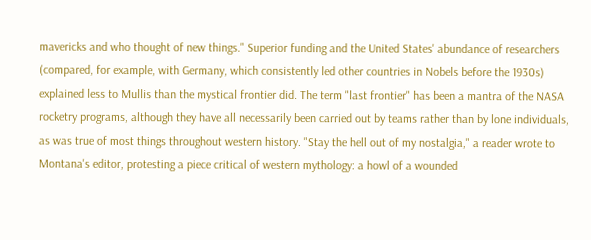mavericks and who thought of new things." Superior funding and the United States' abundance of researchers (compared, for example, with Germany, which consistently led other countries in Nobels before the 1930s) explained less to Mullis than the mystical frontier did. The term "last frontier" has been a mantra of the NASA rocketry programs, although they have all necessarily been carried out by teams rather than by lone individuals, as was true of most things throughout western history. "Stay the hell out of my nostalgia," a reader wrote to Montana's editor, protesting a piece critical of western mythology: a howl of a wounded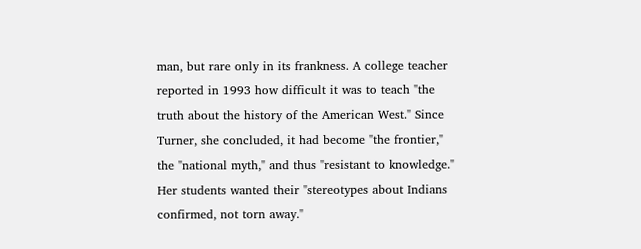man, but rare only in its frankness. A college teacher reported in 1993 how difficult it was to teach "the truth about the history of the American West." Since Turner, she concluded, it had become "the frontier," the "national myth," and thus "resistant to knowledge." Her students wanted their "stereotypes about Indians confirmed, not torn away."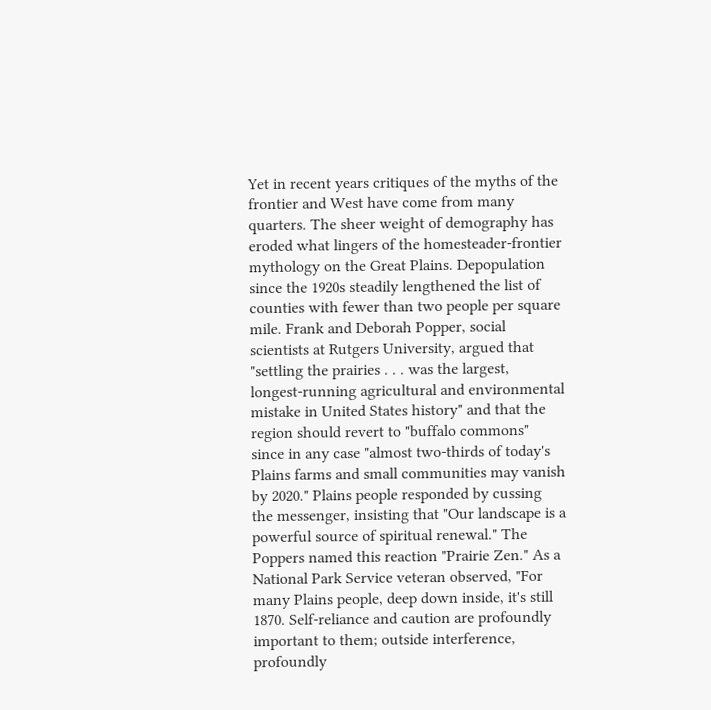Yet in recent years critiques of the myths of the frontier and West have come from many quarters. The sheer weight of demography has eroded what lingers of the homesteader-frontier mythology on the Great Plains. Depopulation since the 1920s steadily lengthened the list of counties with fewer than two people per square mile. Frank and Deborah Popper, social scientists at Rutgers University, argued that "settling the prairies . . . was the largest, longest-running agricultural and environmental mistake in United States history" and that the region should revert to "buffalo commons" since in any case "almost two-thirds of today's Plains farms and small communities may vanish by 2020." Plains people responded by cussing the messenger, insisting that "Our landscape is a powerful source of spiritual renewal." The Poppers named this reaction "Prairie Zen." As a National Park Service veteran observed, "For many Plains people, deep down inside, it's still 1870. Self-reliance and caution are profoundly important to them; outside interference, profoundly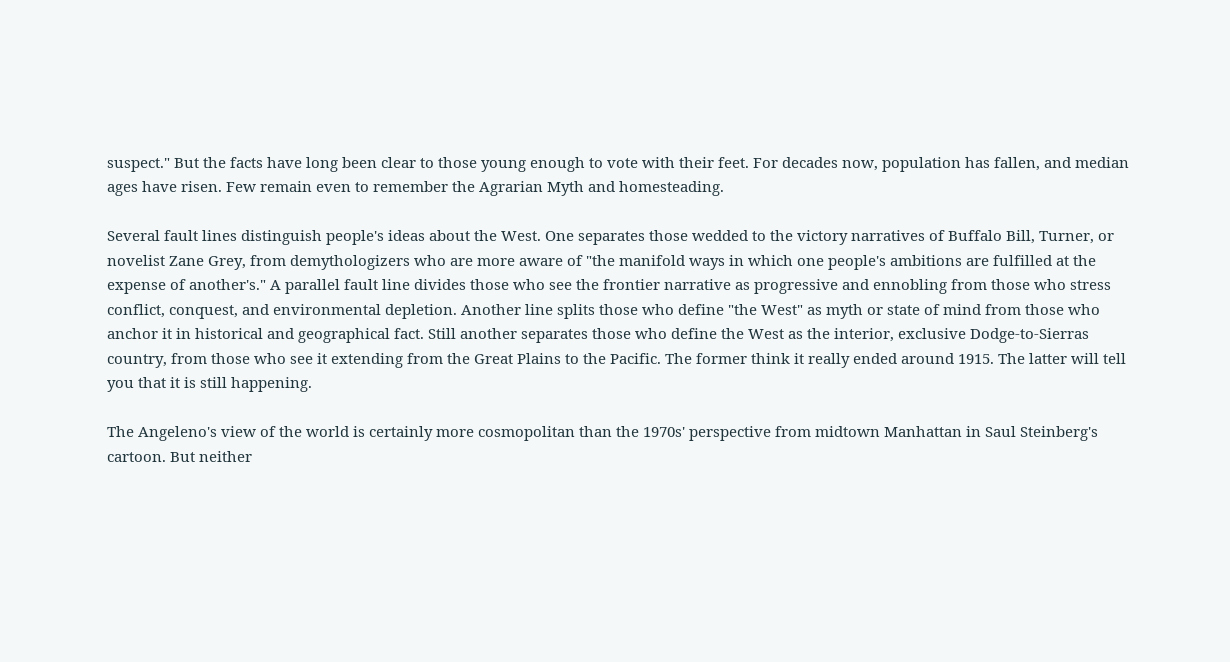suspect." But the facts have long been clear to those young enough to vote with their feet. For decades now, population has fallen, and median ages have risen. Few remain even to remember the Agrarian Myth and homesteading.

Several fault lines distinguish people's ideas about the West. One separates those wedded to the victory narratives of Buffalo Bill, Turner, or novelist Zane Grey, from demythologizers who are more aware of "the manifold ways in which one people's ambitions are fulfilled at the expense of another's." A parallel fault line divides those who see the frontier narrative as progressive and ennobling from those who stress conflict, conquest, and environmental depletion. Another line splits those who define "the West" as myth or state of mind from those who anchor it in historical and geographical fact. Still another separates those who define the West as the interior, exclusive Dodge-to-Sierras country, from those who see it extending from the Great Plains to the Pacific. The former think it really ended around 1915. The latter will tell you that it is still happening.

The Angeleno's view of the world is certainly more cosmopolitan than the 1970s' perspective from midtown Manhattan in Saul Steinberg's cartoon. But neither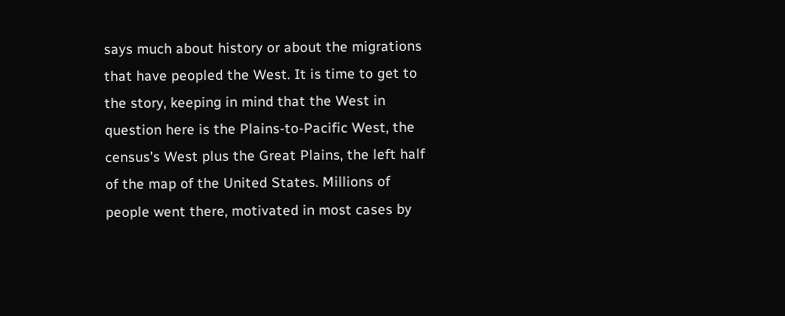says much about history or about the migrations that have peopled the West. It is time to get to the story, keeping in mind that the West in question here is the Plains-to-Pacific West, the census's West plus the Great Plains, the left half of the map of the United States. Millions of people went there, motivated in most cases by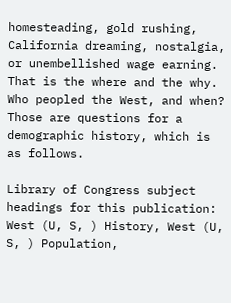homesteading, gold rushing, California dreaming, nostalgia, or unembellished wage earning. That is the where and the why. Who peopled the West, and when? Those are questions for a demographic history, which is as follows.

Library of Congress subject headings for this publication: West (U, S, ) History, West (U, S, ) Population,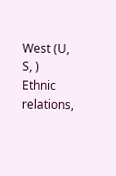West (U, S, ) Ethnic relations,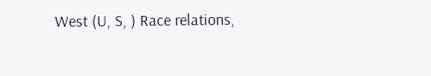West (U, S, ) Race relations,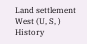Land settlement West (U, S, ) History